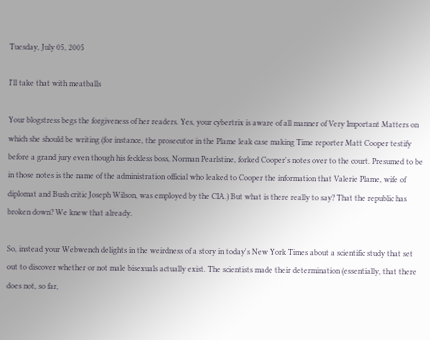Tuesday, July 05, 2005

I'll take that with meatballs

Your blogstress begs the forgiveness of her readers. Yes, your cybertrix is aware of all manner of Very Important Matters on which she should be writing (for instance, the prosecutor in the Plame leak case making Time reporter Matt Cooper testify before a grand jury even though his feckless boss, Norman Pearlstine, forked Cooper's notes over to the court. Presumed to be in those notes is the name of the administration official who leaked to Cooper the information that Valerie Plame, wife of diplomat and Bush critic Joseph Wilson, was employed by the CIA.) But what is there really to say? That the republic has broken down? We knew that already.

So, instead your Webwench delights in the weirdness of a story in today's New York Times about a scientific study that set out to discover whether or not male bisexuals actually exist. The scientists made their determination (essentially, that there does not, so far,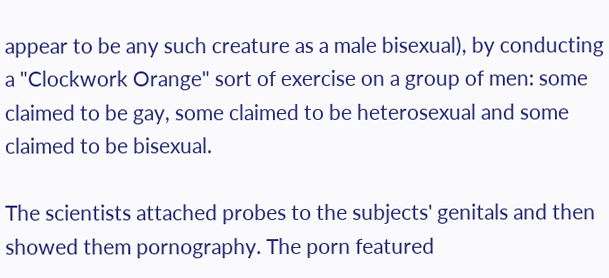appear to be any such creature as a male bisexual), by conducting a "Clockwork Orange" sort of exercise on a group of men: some claimed to be gay, some claimed to be heterosexual and some claimed to be bisexual.

The scientists attached probes to the subjects' genitals and then showed them pornography. The porn featured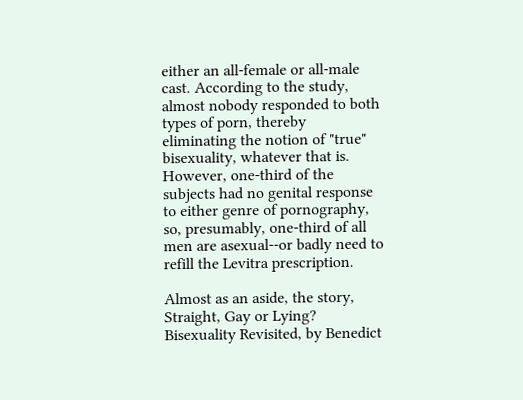either an all-female or all-male cast. According to the study, almost nobody responded to both types of porn, thereby eliminating the notion of "true" bisexuality, whatever that is. However, one-third of the subjects had no genital response to either genre of pornography, so, presumably, one-third of all men are asexual--or badly need to refill the Levitra prescription.

Almost as an aside, the story, Straight, Gay or Lying? Bisexuality Revisited, by Benedict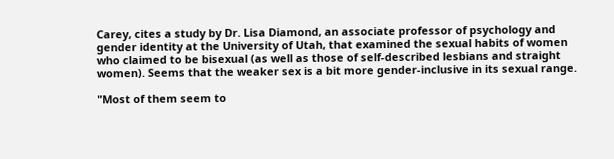Carey, cites a study by Dr. Lisa Diamond, an associate professor of psychology and gender identity at the University of Utah, that examined the sexual habits of women who claimed to be bisexual (as well as those of self-described lesbians and straight women). Seems that the weaker sex is a bit more gender-inclusive in its sexual range.

"Most of them seem to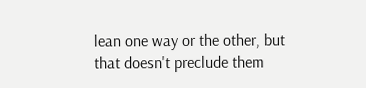lean one way or the other, but that doesn't preclude them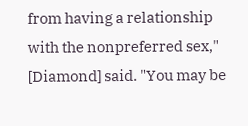from having a relationship with the nonpreferred sex," [Diamond] said. "You may be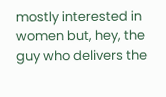mostly interested in women but, hey, the guy who delivers the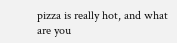pizza is really hot, and what are you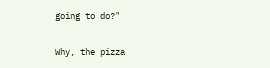going to do?"

Why, the pizza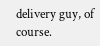delivery guy, of course.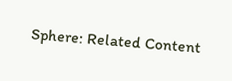Sphere: Related Content